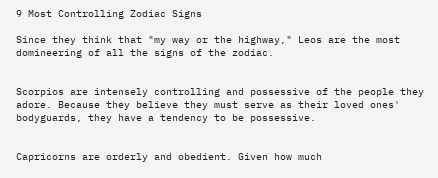9 Most Controlling Zodiac Signs

Since they think that "my way or the highway," Leos are the most domineering of all the signs of the zodiac.


Scorpios are intensely controlling and possessive of the people they adore. Because they believe they must serve as their loved ones' bodyguards, they have a tendency to be possessive.


Capricorns are orderly and obedient. Given how much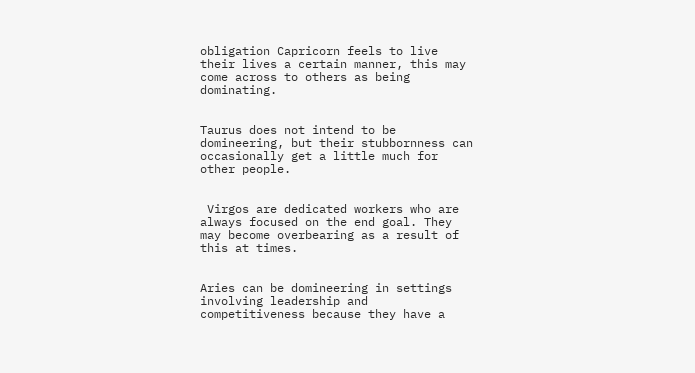obligation Capricorn feels to live their lives a certain manner, this may come across to others as being dominating.


Taurus does not intend to be domineering, but their stubbornness can occasionally get a little much for other people.


 Virgos are dedicated workers who are always focused on the end goal. They may become overbearing as a result of this at times.


Aries can be domineering in settings involving leadership and competitiveness because they have a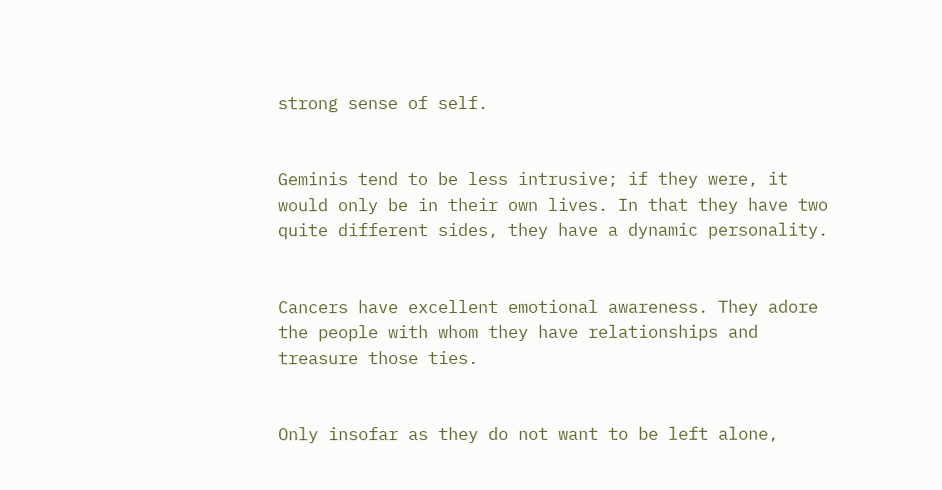strong sense of self.


Geminis tend to be less intrusive; if they were, it would only be in their own lives. In that they have two quite different sides, they have a dynamic personality.


Cancers have excellent emotional awareness. They adore the people with whom they have relationships and treasure those ties.


Only insofar as they do not want to be left alone,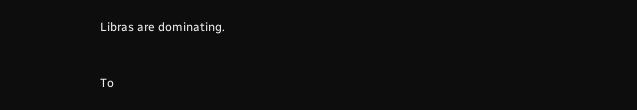Libras are dominating.


To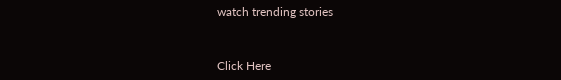watch trending stories


Click Here